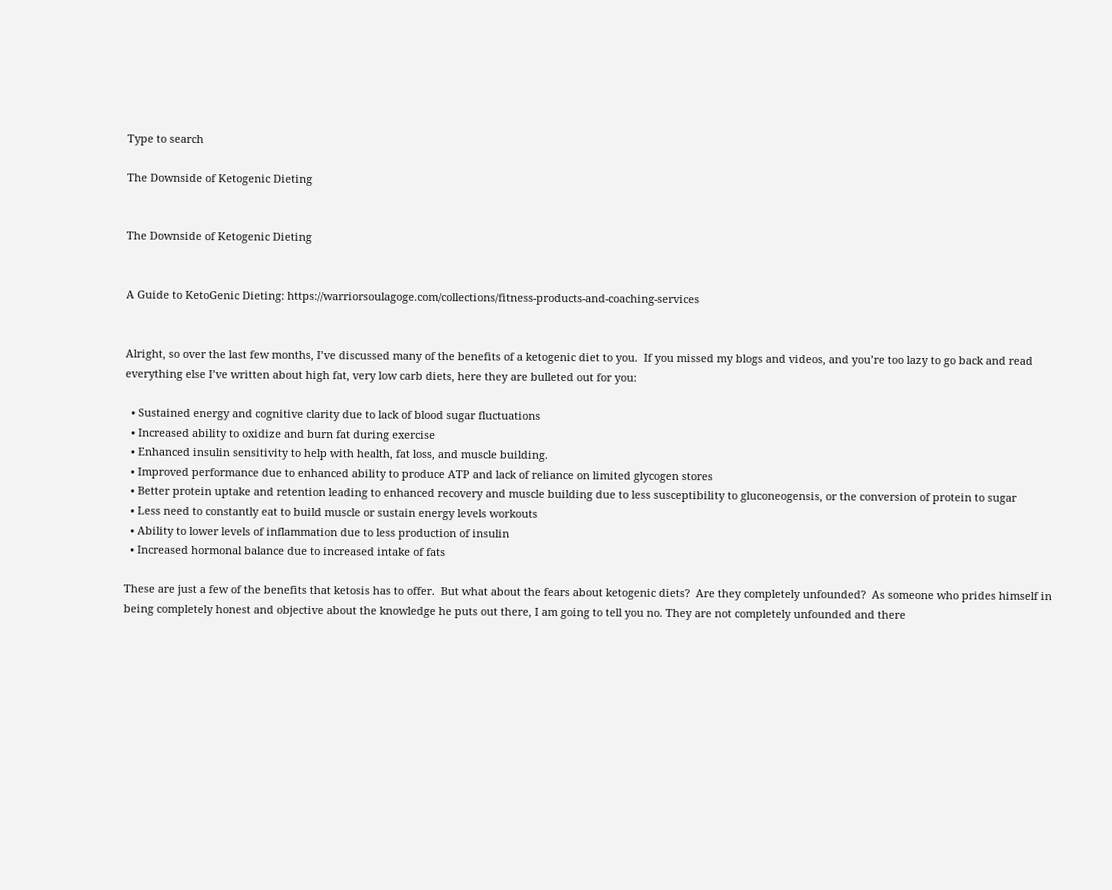Type to search

The Downside of Ketogenic Dieting


The Downside of Ketogenic Dieting


A Guide to KetoGenic Dieting: https://warriorsoulagoge.com/collections/fitness-products-and-coaching-services


Alright, so over the last few months, I’ve discussed many of the benefits of a ketogenic diet to you.  If you missed my blogs and videos, and you’re too lazy to go back and read everything else I’ve written about high fat, very low carb diets, here they are bulleted out for you:

  • Sustained energy and cognitive clarity due to lack of blood sugar fluctuations
  • Increased ability to oxidize and burn fat during exercise
  • Enhanced insulin sensitivity to help with health, fat loss, and muscle building.
  • Improved performance due to enhanced ability to produce ATP and lack of reliance on limited glycogen stores
  • Better protein uptake and retention leading to enhanced recovery and muscle building due to less susceptibility to gluconeogensis, or the conversion of protein to sugar
  • Less need to constantly eat to build muscle or sustain energy levels workouts
  • Ability to lower levels of inflammation due to less production of insulin
  • Increased hormonal balance due to increased intake of fats

These are just a few of the benefits that ketosis has to offer.  But what about the fears about ketogenic diets?  Are they completely unfounded?  As someone who prides himself in being completely honest and objective about the knowledge he puts out there, I am going to tell you no. They are not completely unfounded and there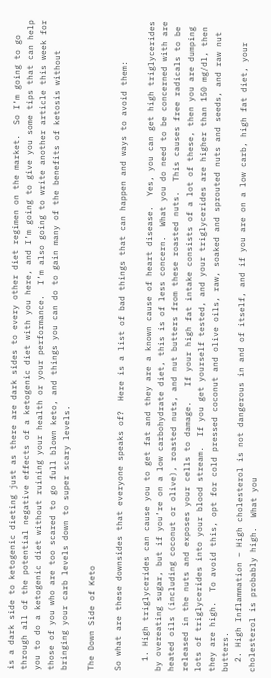is a dark side to ketogenic dieting just as there are dark sides to every other diet regimen on the market.  So I’m going to go through all of the potential negative effects of a ketogenic diet with you here, and I’m going to give you some tips that can help you to do a ketogenic diet without ruining your health or your performance.  I’m also going to write another article this week for those of you who are too scared to go full blown keto, and things you can do to gain many of the benefits of ketosis without bringing your carb levels down to super scary levels.

The Down Side of Keto

So what are these downsides that everyone speaks of?  Here is a list of bad things that can happen and ways to avoid them:

  1. High triglycerides can cause you to get fat and they are a known cause of heart disease.  Yes, you can get high triglycerides by overeating sugar, but if you’re on a low carbohydrate diet, this is of less concern.  What you do need to be concerned with are heated oils (including coconut or olive), roasted nuts, and nut butters from these roasted nuts.  This causes free radicals to be released in the nuts and exposes your cells to damage.   If your high fat intake consists of a lot of these, then you are dumping lots of triglycerides into your blood stream.  If you get yourself tested, and your triglycerides are higher than 150 mg/dl, then they are high.  To avoid this, opt for cold pressed coconut and olive oils, raw, soaked and sprouted nuts and seeds, and raw nut butters.
  2. High Inflammation – High cholesterol is not dangerous in and of itself, and if you are on a low carb, high fat diet, your cholesterol is probably high.  What you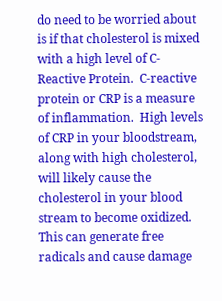do need to be worried about is if that cholesterol is mixed with a high level of C-Reactive Protein.  C-reactive protein or CRP is a measure of inflammation.  High levels of CRP in your bloodstream, along with high cholesterol, will likely cause the cholesterol in your blood stream to become oxidized.  This can generate free radicals and cause damage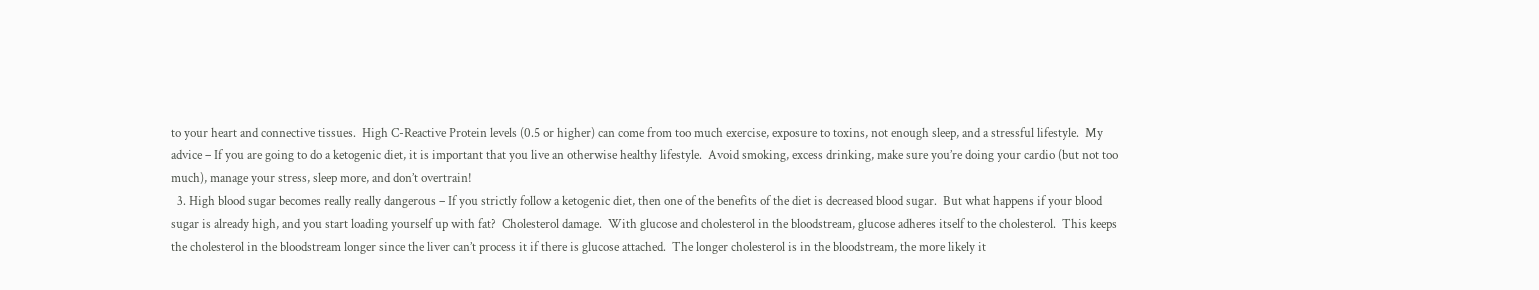to your heart and connective tissues.  High C-Reactive Protein levels (0.5 or higher) can come from too much exercise, exposure to toxins, not enough sleep, and a stressful lifestyle.  My advice – If you are going to do a ketogenic diet, it is important that you live an otherwise healthy lifestyle.  Avoid smoking, excess drinking, make sure you’re doing your cardio (but not too much), manage your stress, sleep more, and don’t overtrain!
  3. High blood sugar becomes really really dangerous – If you strictly follow a ketogenic diet, then one of the benefits of the diet is decreased blood sugar.  But what happens if your blood sugar is already high, and you start loading yourself up with fat?  Cholesterol damage.  With glucose and cholesterol in the bloodstream, glucose adheres itself to the cholesterol.  This keeps the cholesterol in the bloodstream longer since the liver can’t process it if there is glucose attached.  The longer cholesterol is in the bloodstream, the more likely it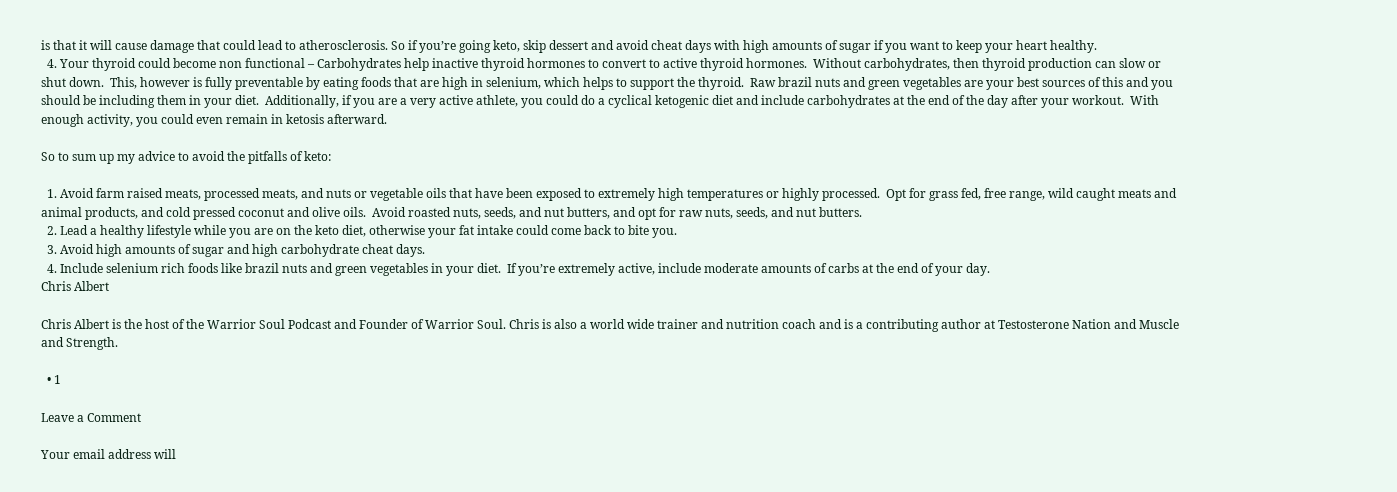is that it will cause damage that could lead to atherosclerosis. So if you’re going keto, skip dessert and avoid cheat days with high amounts of sugar if you want to keep your heart healthy.
  4. Your thyroid could become non functional – Carbohydrates help inactive thyroid hormones to convert to active thyroid hormones.  Without carbohydrates, then thyroid production can slow or shut down.  This, however is fully preventable by eating foods that are high in selenium, which helps to support the thyroid.  Raw brazil nuts and green vegetables are your best sources of this and you should be including them in your diet.  Additionally, if you are a very active athlete, you could do a cyclical ketogenic diet and include carbohydrates at the end of the day after your workout.  With enough activity, you could even remain in ketosis afterward.

So to sum up my advice to avoid the pitfalls of keto:

  1. Avoid farm raised meats, processed meats, and nuts or vegetable oils that have been exposed to extremely high temperatures or highly processed.  Opt for grass fed, free range, wild caught meats and animal products, and cold pressed coconut and olive oils.  Avoid roasted nuts, seeds, and nut butters, and opt for raw nuts, seeds, and nut butters.
  2. Lead a healthy lifestyle while you are on the keto diet, otherwise your fat intake could come back to bite you.
  3. Avoid high amounts of sugar and high carbohydrate cheat days.
  4. Include selenium rich foods like brazil nuts and green vegetables in your diet.  If you’re extremely active, include moderate amounts of carbs at the end of your day.
Chris Albert

Chris Albert is the host of the Warrior Soul Podcast and Founder of Warrior Soul. Chris is also a world wide trainer and nutrition coach and is a contributing author at Testosterone Nation and Muscle and Strength.

  • 1

Leave a Comment

Your email address will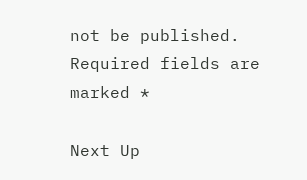not be published. Required fields are marked *

Next Up